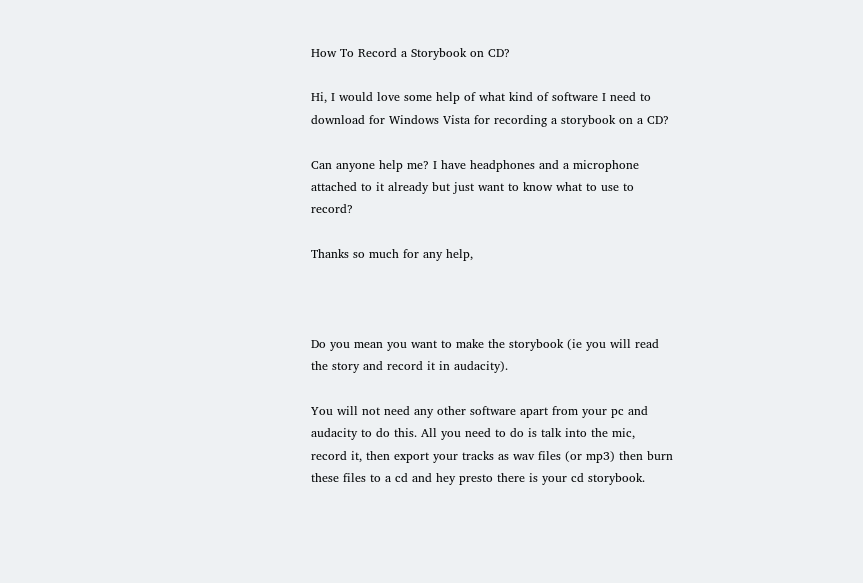How To Record a Storybook on CD?

Hi, I would love some help of what kind of software I need to download for Windows Vista for recording a storybook on a CD?

Can anyone help me? I have headphones and a microphone attached to it already but just want to know what to use to record?

Thanks so much for any help,



Do you mean you want to make the storybook (ie you will read the story and record it in audacity).

You will not need any other software apart from your pc and audacity to do this. All you need to do is talk into the mic, record it, then export your tracks as wav files (or mp3) then burn these files to a cd and hey presto there is your cd storybook.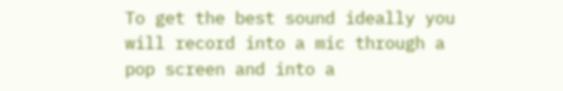To get the best sound ideally you will record into a mic through a pop screen and into a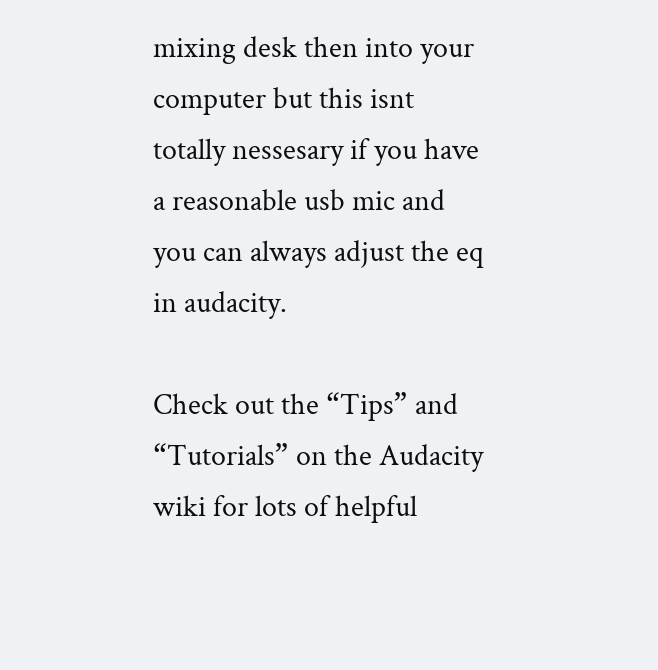mixing desk then into your computer but this isnt totally nessesary if you have a reasonable usb mic and you can always adjust the eq in audacity.

Check out the “Tips” and “Tutorials” on the Audacity wiki for lots of helpful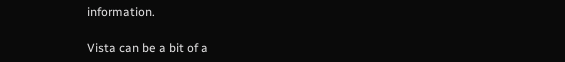information.

Vista can be a bit of a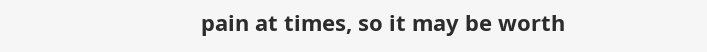pain at times, so it may be worth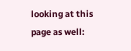looking at this page as well: